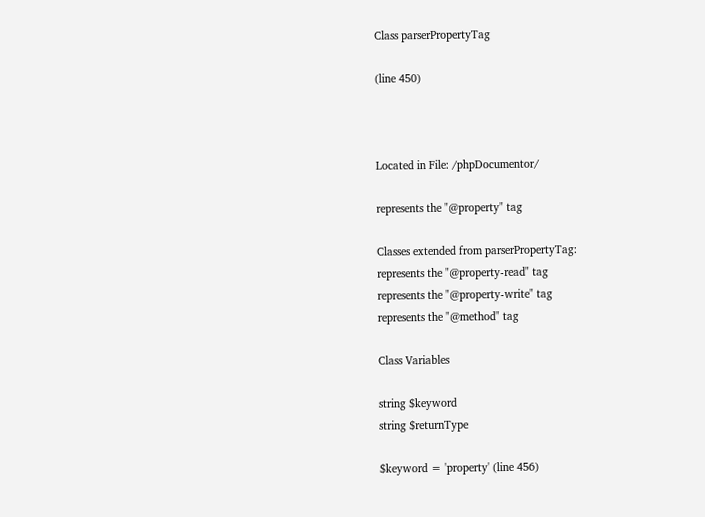Class parserPropertyTag

(line 450)



Located in File: /phpDocumentor/

represents the "@property" tag

Classes extended from parserPropertyTag:
represents the "@property-read" tag
represents the "@property-write" tag
represents the "@method" tag

Class Variables

string $keyword
string $returnType

$keyword = 'property' (line 456)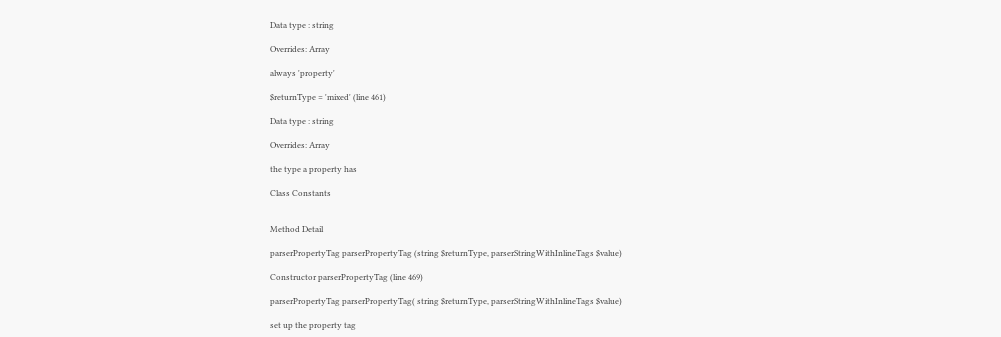Data type : string

Overrides: Array

always 'property'

$returnType = 'mixed' (line 461)

Data type : string

Overrides: Array

the type a property has

Class Constants


Method Detail

parserPropertyTag parserPropertyTag (string $returnType, parserStringWithInlineTags $value)

Constructor parserPropertyTag (line 469)

parserPropertyTag parserPropertyTag( string $returnType, parserStringWithInlineTags $value)

set up the property tag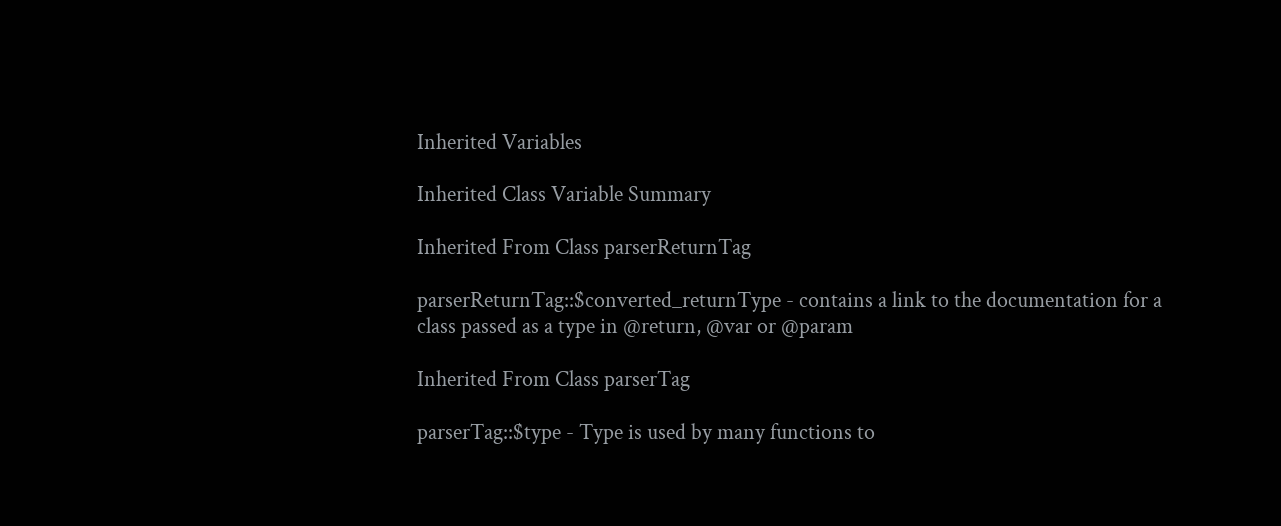Inherited Variables

Inherited Class Variable Summary

Inherited From Class parserReturnTag

parserReturnTag::$converted_returnType - contains a link to the documentation for a class passed as a type in @return, @var or @param

Inherited From Class parserTag

parserTag::$type - Type is used by many functions to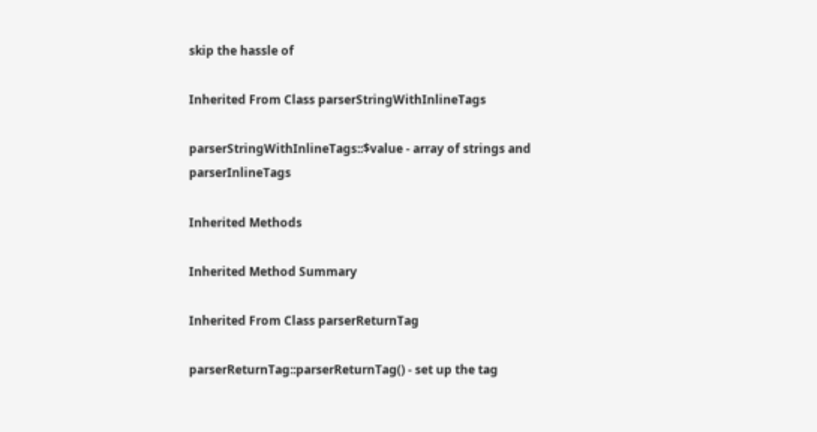skip the hassle of

Inherited From Class parserStringWithInlineTags

parserStringWithInlineTags::$value - array of strings and parserInlineTags

Inherited Methods

Inherited Method Summary

Inherited From Class parserReturnTag

parserReturnTag::parserReturnTag() - set up the tag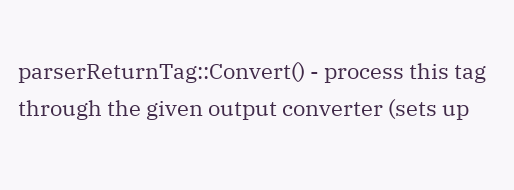parserReturnTag::Convert() - process this tag through the given output converter (sets up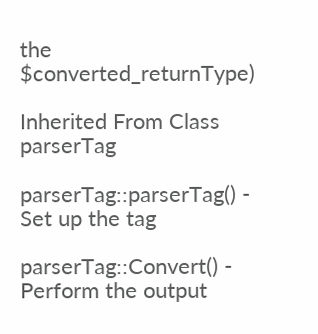the $converted_returnType)

Inherited From Class parserTag

parserTag::parserTag() - Set up the tag

parserTag::Convert() - Perform the output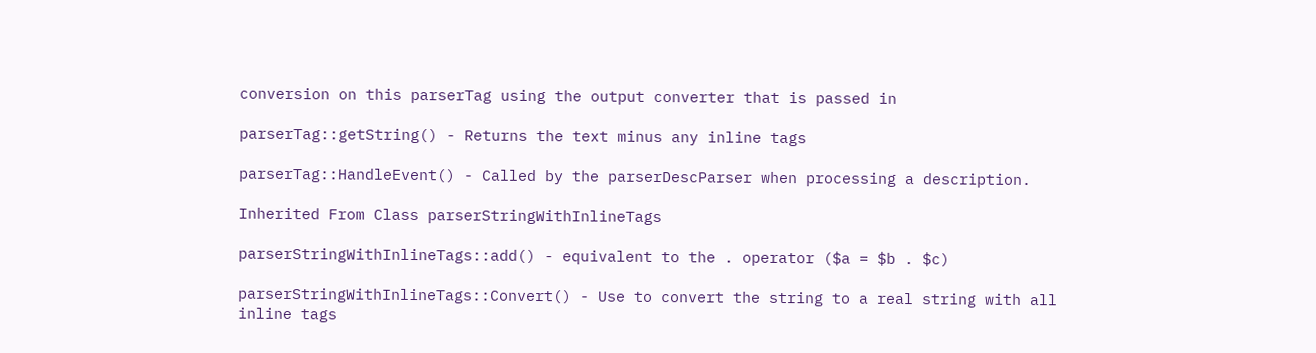conversion on this parserTag using the output converter that is passed in

parserTag::getString() - Returns the text minus any inline tags

parserTag::HandleEvent() - Called by the parserDescParser when processing a description.

Inherited From Class parserStringWithInlineTags

parserStringWithInlineTags::add() - equivalent to the . operator ($a = $b . $c)

parserStringWithInlineTags::Convert() - Use to convert the string to a real string with all inline tags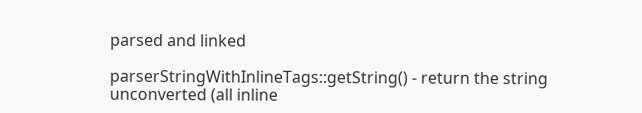parsed and linked

parserStringWithInlineTags::getString() - return the string unconverted (all inline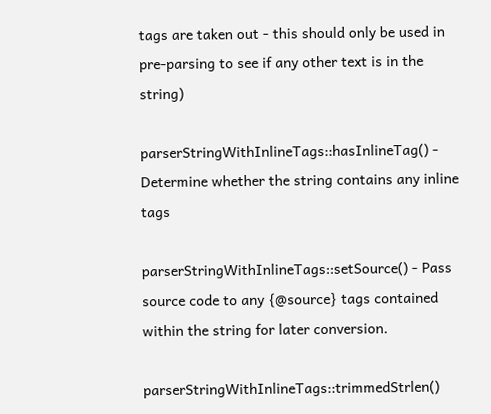tags are taken out - this should only be used in pre-parsing to see if any other text is in the string)

parserStringWithInlineTags::hasInlineTag() - Determine whether the string contains any inline tags

parserStringWithInlineTags::setSource() - Pass source code to any {@source} tags contained within the string for later conversion.

parserStringWithInlineTags::trimmedStrlen()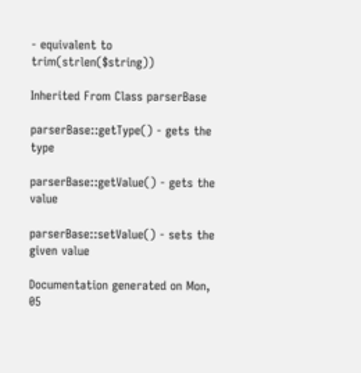- equivalent to trim(strlen($string))

Inherited From Class parserBase

parserBase::getType() - gets the type

parserBase::getValue() - gets the value

parserBase::setValue() - sets the given value

Documentation generated on Mon, 05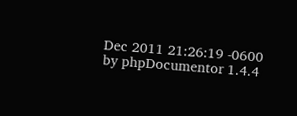Dec 2011 21:26:19 -0600 by phpDocumentor 1.4.4